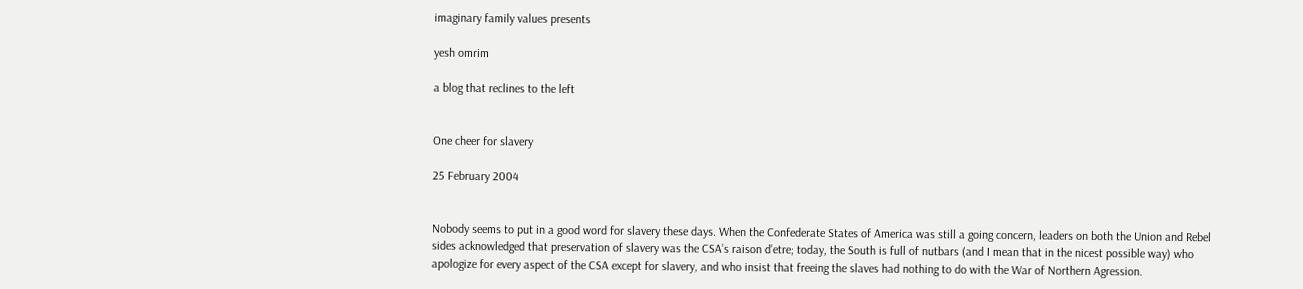imaginary family values presents

yesh omrim

a blog that reclines to the left


One cheer for slavery

25 February 2004


Nobody seems to put in a good word for slavery these days. When the Confederate States of America was still a going concern, leaders on both the Union and Rebel sides acknowledged that preservation of slavery was the CSA’s raison d’etre; today, the South is full of nutbars (and I mean that in the nicest possible way) who apologize for every aspect of the CSA except for slavery, and who insist that freeing the slaves had nothing to do with the War of Northern Agression.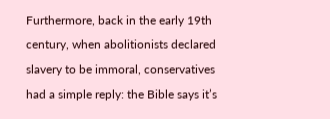Furthermore, back in the early 19th century, when abolitionists declared slavery to be immoral, conservatives had a simple reply: the Bible says it’s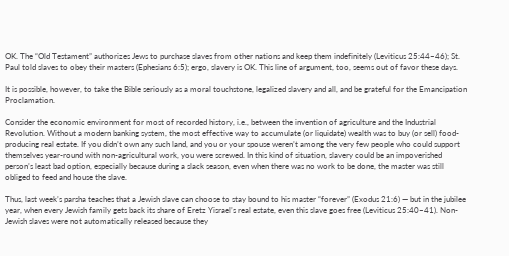OK. The “Old Testament” authorizes Jews to purchase slaves from other nations and keep them indefinitely (Leviticus 25:44–46); St. Paul told slaves to obey their masters (Ephesians 6:5); ergo, slavery is OK. This line of argument, too, seems out of favor these days.

It is possible, however, to take the Bible seriously as a moral touchstone, legalized slavery and all, and be grateful for the Emancipation Proclamation.

Consider the economic environment for most of recorded history, i.e., between the invention of agriculture and the Industrial Revolution. Without a modern banking system, the most effective way to accumulate (or liquidate) wealth was to buy (or sell) food-producing real estate. If you didn’t own any such land, and you or your spouse weren’t among the very few people who could support themselves year-round with non-agricultural work, you were screwed. In this kind of situation, slavery could be an impoverished person’s least bad option, especially because during a slack season, even when there was no work to be done, the master was still obliged to feed and house the slave.

Thus, last week’s parsha teaches that a Jewish slave can choose to stay bound to his master “forever” (Exodus 21:6) — but in the jubilee year, when every Jewish family gets back its share of Eretz Yisrael’s real estate, even this slave goes free (Leviticus 25:40–41). Non-Jewish slaves were not automatically released because they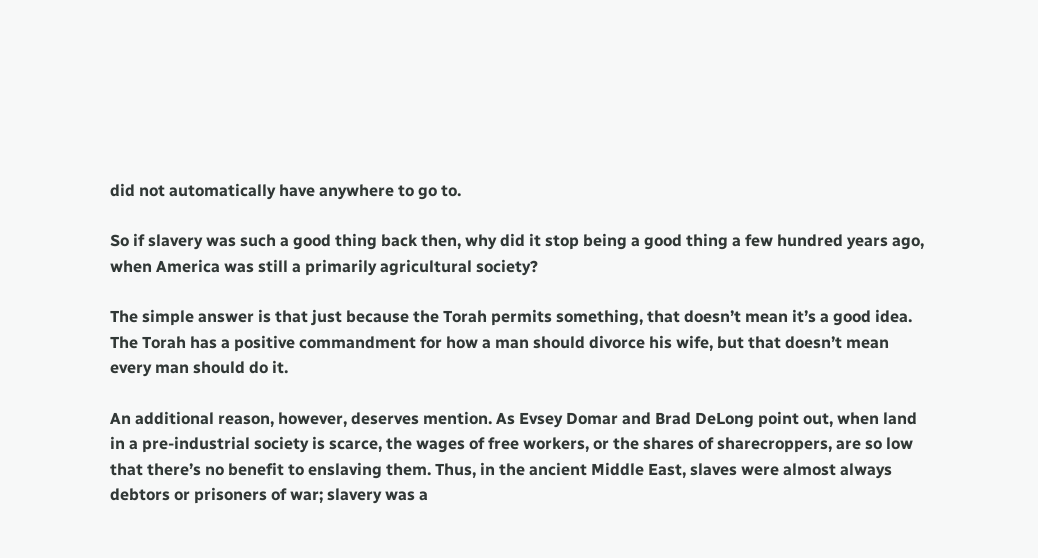did not automatically have anywhere to go to.

So if slavery was such a good thing back then, why did it stop being a good thing a few hundred years ago, when America was still a primarily agricultural society?

The simple answer is that just because the Torah permits something, that doesn’t mean it’s a good idea. The Torah has a positive commandment for how a man should divorce his wife, but that doesn’t mean every man should do it.

An additional reason, however, deserves mention. As Evsey Domar and Brad DeLong point out, when land in a pre-industrial society is scarce, the wages of free workers, or the shares of sharecroppers, are so low that there’s no benefit to enslaving them. Thus, in the ancient Middle East, slaves were almost always debtors or prisoners of war; slavery was a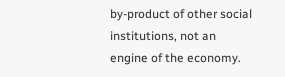by-product of other social institutions, not an engine of the economy.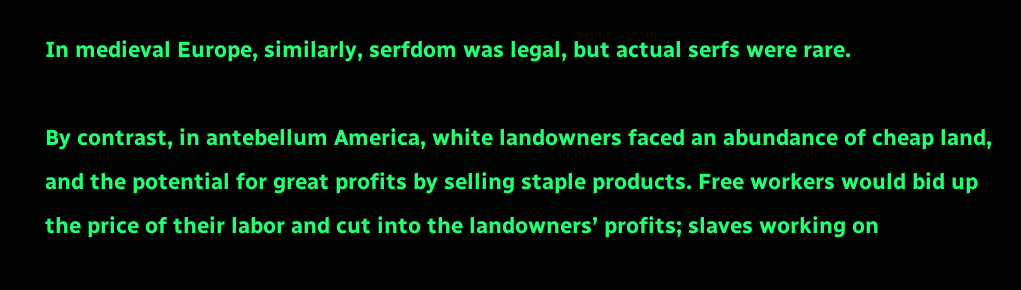In medieval Europe, similarly, serfdom was legal, but actual serfs were rare.

By contrast, in antebellum America, white landowners faced an abundance of cheap land, and the potential for great profits by selling staple products. Free workers would bid up the price of their labor and cut into the landowners’ profits; slaves working on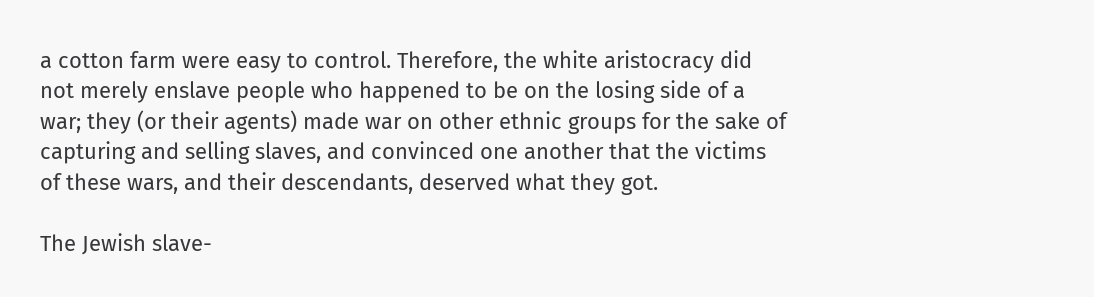a cotton farm were easy to control. Therefore, the white aristocracy did not merely enslave people who happened to be on the losing side of a war; they (or their agents) made war on other ethnic groups for the sake of capturing and selling slaves, and convinced one another that the victims of these wars, and their descendants, deserved what they got.

The Jewish slave-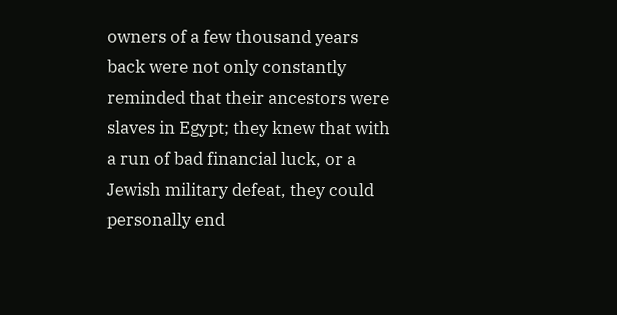owners of a few thousand years back were not only constantly reminded that their ancestors were slaves in Egypt; they knew that with a run of bad financial luck, or a Jewish military defeat, they could personally end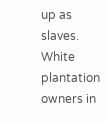up as slaves. White plantation owners in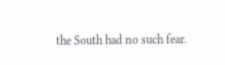the South had no such fear.